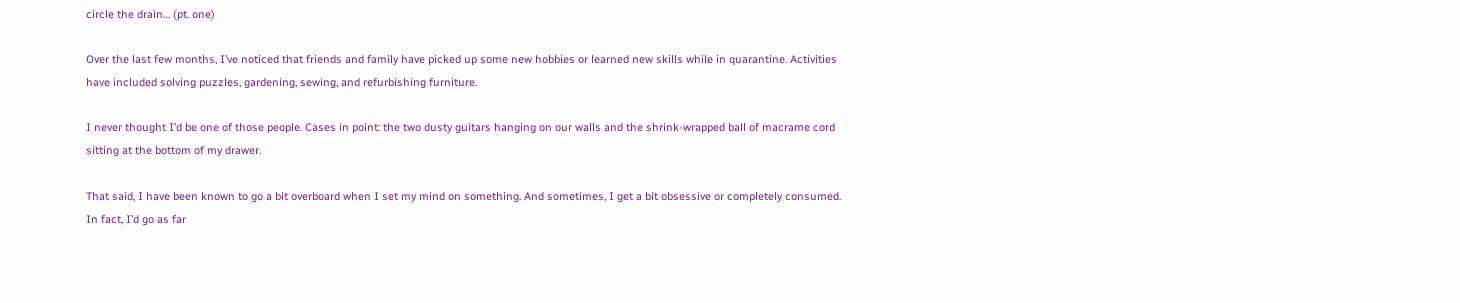circle the drain… (pt. one)

Over the last few months, I’ve noticed that friends and family have picked up some new hobbies or learned new skills while in quarantine. Activities have included solving puzzles, gardening, sewing, and refurbishing furniture.

I never thought I’d be one of those people. Cases in point: the two dusty guitars hanging on our walls and the shrink-wrapped ball of macrame cord sitting at the bottom of my drawer.

That said, I have been known to go a bit overboard when I set my mind on something. And sometimes, I get a bit obsessive or completely consumed. In fact, I’d go as far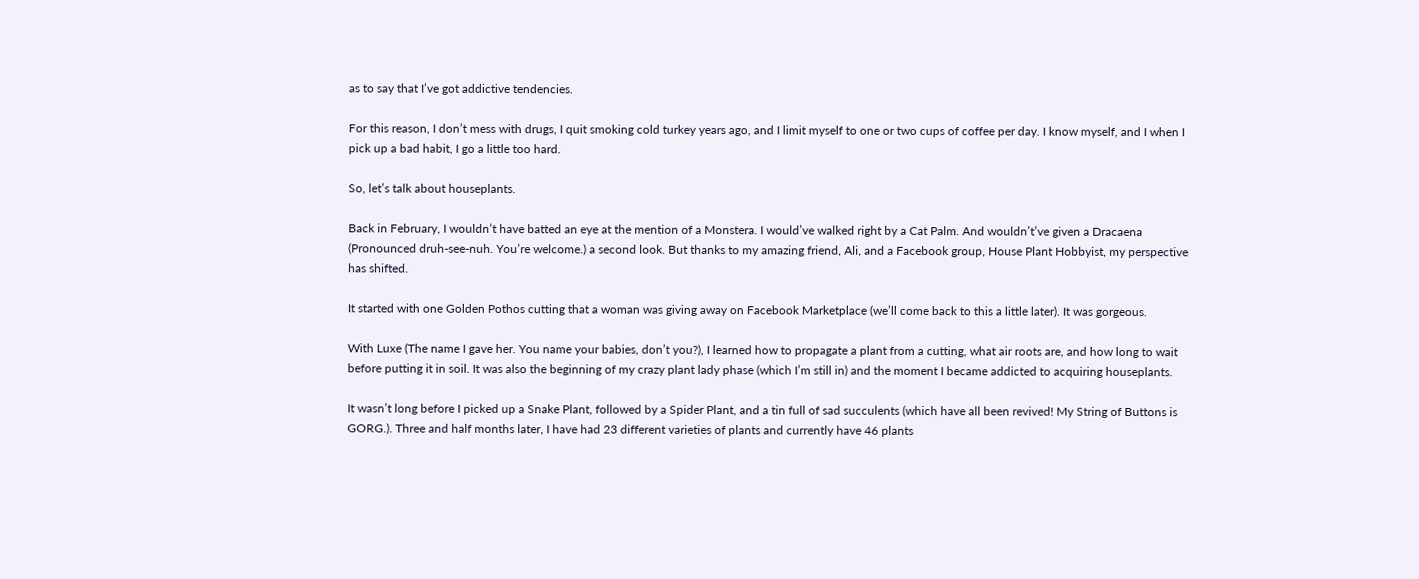as to say that I’ve got addictive tendencies.

For this reason, I don’t mess with drugs, I quit smoking cold turkey years ago, and I limit myself to one or two cups of coffee per day. I know myself, and I when I pick up a bad habit, I go a little too hard.

So, let’s talk about houseplants.

Back in February, I wouldn’t have batted an eye at the mention of a Monstera. I would’ve walked right by a Cat Palm. And wouldn’t’ve given a Dracaena (Pronounced druh-see-nuh. You’re welcome.) a second look. But thanks to my amazing friend, Ali, and a Facebook group, House Plant Hobbyist, my perspective has shifted.

It started with one Golden Pothos cutting that a woman was giving away on Facebook Marketplace (we’ll come back to this a little later). It was gorgeous.

With Luxe (The name I gave her. You name your babies, don’t you?), I learned how to propagate a plant from a cutting, what air roots are, and how long to wait before putting it in soil. It was also the beginning of my crazy plant lady phase (which I’m still in) and the moment I became addicted to acquiring houseplants.

It wasn’t long before I picked up a Snake Plant, followed by a Spider Plant, and a tin full of sad succulents (which have all been revived! My String of Buttons is GORG.). Three and half months later, I have had 23 different varieties of plants and currently have 46 plants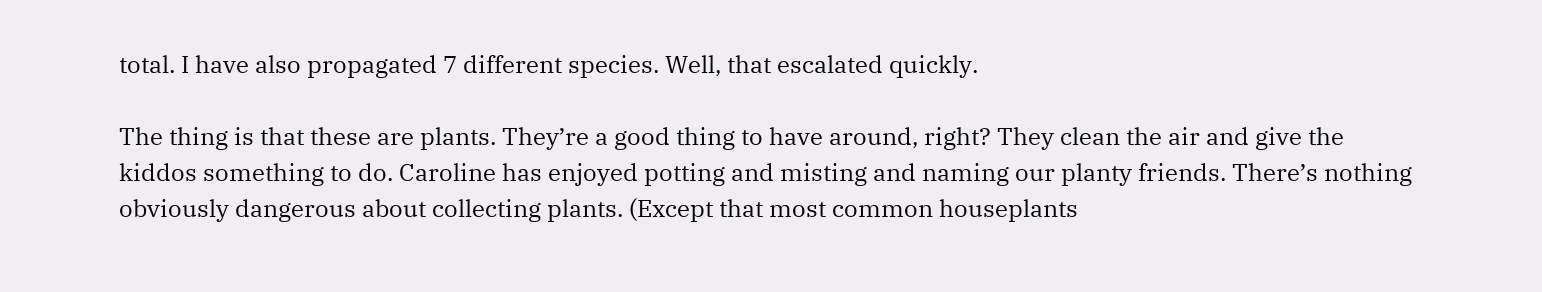total. I have also propagated 7 different species. Well, that escalated quickly.

The thing is that these are plants. They’re a good thing to have around, right? They clean the air and give the kiddos something to do. Caroline has enjoyed potting and misting and naming our planty friends. There’s nothing obviously dangerous about collecting plants. (Except that most common houseplants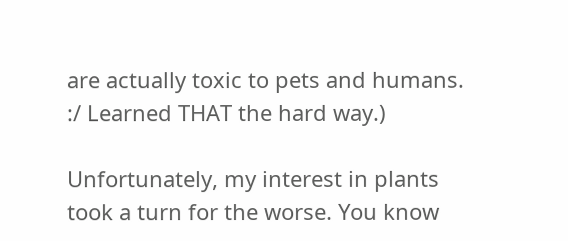are actually toxic to pets and humans. :/ Learned THAT the hard way.)

Unfortunately, my interest in plants took a turn for the worse. You know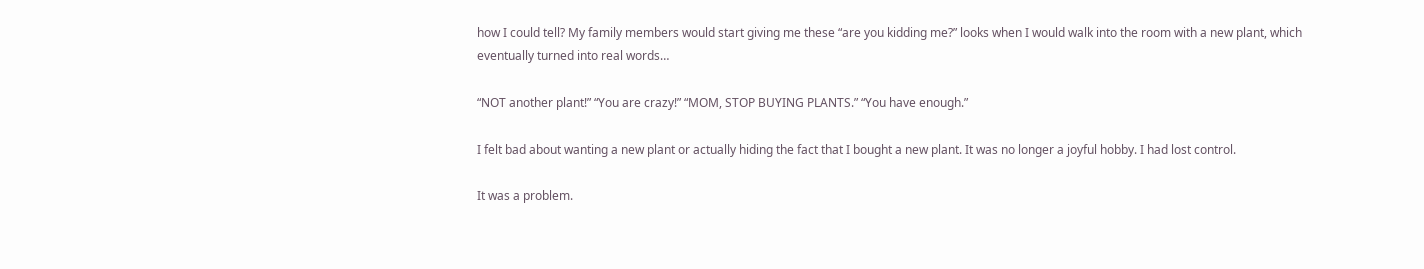how I could tell? My family members would start giving me these “are you kidding me?” looks when I would walk into the room with a new plant, which eventually turned into real words…

“NOT another plant!” “You are crazy!” “MOM, STOP BUYING PLANTS.” “You have enough.”

I felt bad about wanting a new plant or actually hiding the fact that I bought a new plant. It was no longer a joyful hobby. I had lost control.

It was a problem.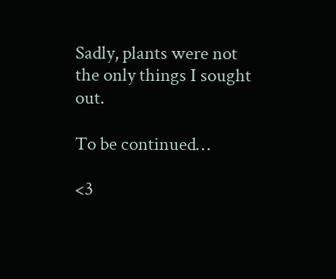Sadly, plants were not the only things I sought out.

To be continued…

<3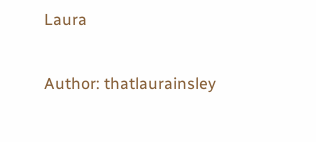Laura

Author: thatlaurainsley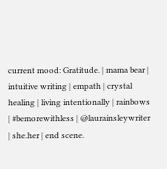current mood: Gratitude. | mama bear | intuitive writing | empath | crystal healing | living intentionally | rainbows | #bemorewithless | @laurainsleywriter | she.her | end scene.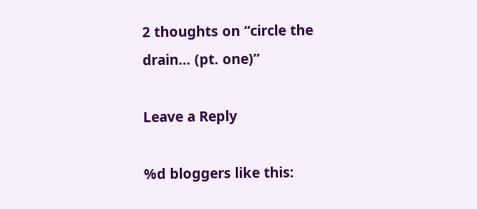2 thoughts on “circle the drain… (pt. one)”

Leave a Reply

%d bloggers like this: